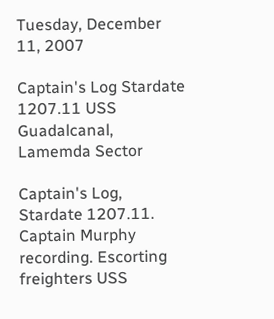Tuesday, December 11, 2007

Captain's Log Stardate 1207.11 USS Guadalcanal, Lamemda Sector

Captain's Log, Stardate 1207.11. Captain Murphy recording. Escorting
freighters USS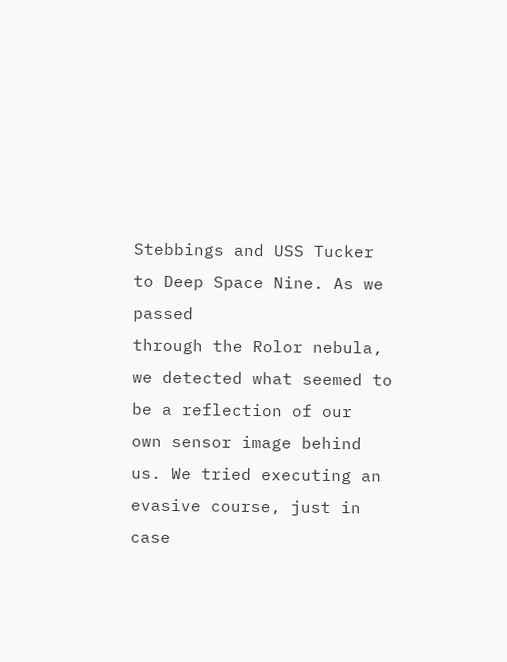Stebbings and USS Tucker to Deep Space Nine. As we passed
through the Rolor nebula, we detected what seemed to be a reflection of our
own sensor image behind us. We tried executing an evasive course, just in
case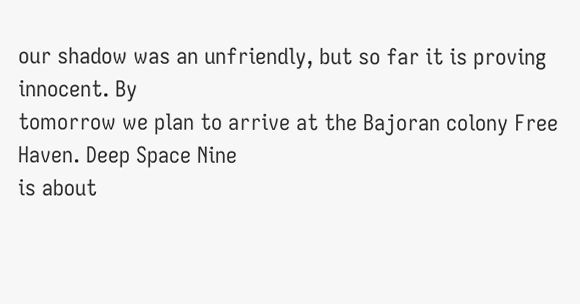our shadow was an unfriendly, but so far it is proving innocent. By
tomorrow we plan to arrive at the Bajoran colony Free Haven. Deep Space Nine
is about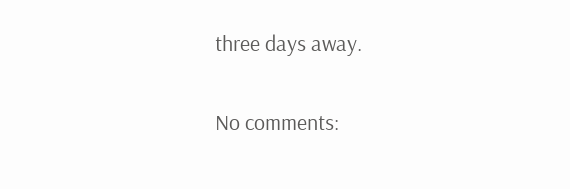three days away.

No comments: